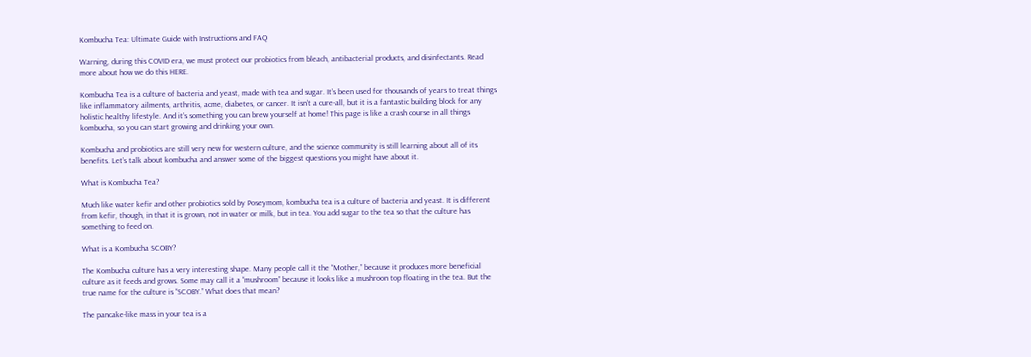Kombucha Tea: Ultimate Guide with Instructions and FAQ

Warning, during this COVID era, we must protect our probiotics from bleach, antibacterial products, and disinfectants. Read more about how we do this HERE.

Kombucha Tea is a culture of bacteria and yeast, made with tea and sugar. It’s been used for thousands of years to treat things like inflammatory ailments, arthritis, acme, diabetes, or cancer. It isn’t a cure-all, but it is a fantastic building block for any holistic healthy lifestyle. And it’s something you can brew yourself at home! This page is like a crash course in all things kombucha, so you can start growing and drinking your own.

Kombucha and probiotics are still very new for western culture, and the science community is still learning about all of its benefits. Let’s talk about kombucha and answer some of the biggest questions you might have about it.

What is Kombucha Tea?

Much like water kefir and other probiotics sold by Poseymom, kombucha tea is a culture of bacteria and yeast. It is different from kefir, though, in that it is grown, not in water or milk, but in tea. You add sugar to the tea so that the culture has something to feed on.

What is a Kombucha SCOBY?

The Kombucha culture has a very interesting shape. Many people call it the “Mother,” because it produces more beneficial culture as it feeds and grows. Some may call it a “mushroom” because it looks like a mushroon top floating in the tea. But the true name for the culture is “SCOBY.” What does that mean?

The pancake-like mass in your tea is a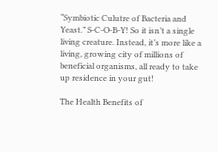“Symbiotic Culutre of Bacteria and Yeast.” S-C-O-B-Y! So it isn’t a single living creature. Instead, it’s more like a living, growing city of millions of beneficial organisms, all ready to take up residence in your gut!

The Health Benefits of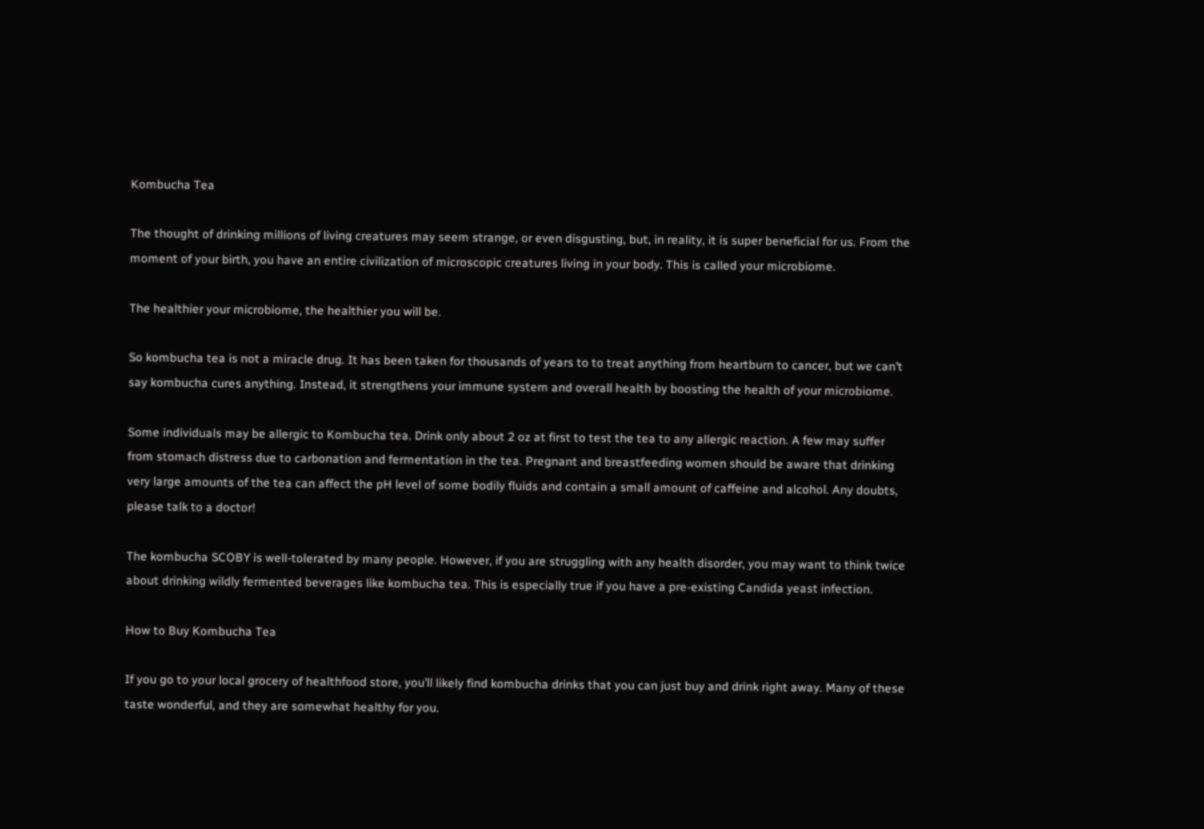Kombucha Tea

The thought of drinking millions of living creatures may seem strange, or even disgusting, but, in reality, it is super beneficial for us. From the moment of your birth, you have an entire civilization of microscopic creatures living in your body. This is called your microbiome.

The healthier your microbiome, the healthier you will be.

So kombucha tea is not a miracle drug. It has been taken for thousands of years to to treat anything from heartburn to cancer, but we can’t say kombucha cures anything. Instead, it strengthens your immune system and overall health by boosting the health of your microbiome.

Some individuals may be allergic to Kombucha tea. Drink only about 2 oz at first to test the tea to any allergic reaction. A few may suffer from stomach distress due to carbonation and fermentation in the tea. Pregnant and breastfeeding women should be aware that drinking very large amounts of the tea can affect the pH level of some bodily fluids and contain a small amount of caffeine and alcohol. Any doubts, please talk to a doctor!

The kombucha SCOBY is well-tolerated by many people. However, if you are struggling with any health disorder, you may want to think twice about drinking wildly fermented beverages like kombucha tea. This is especially true if you have a pre-existing Candida yeast infection.

How to Buy Kombucha Tea

If you go to your local grocery of healthfood store, you’ll likely find kombucha drinks that you can just buy and drink right away. Many of these taste wonderful, and they are somewhat healthy for you.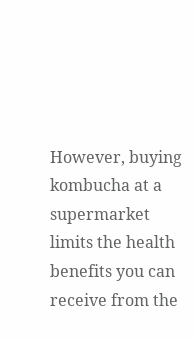However, buying kombucha at a supermarket limits the health benefits you can receive from the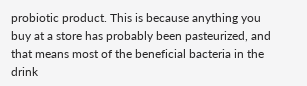probiotic product. This is because anything you buy at a store has probably been pasteurized, and that means most of the beneficial bacteria in the drink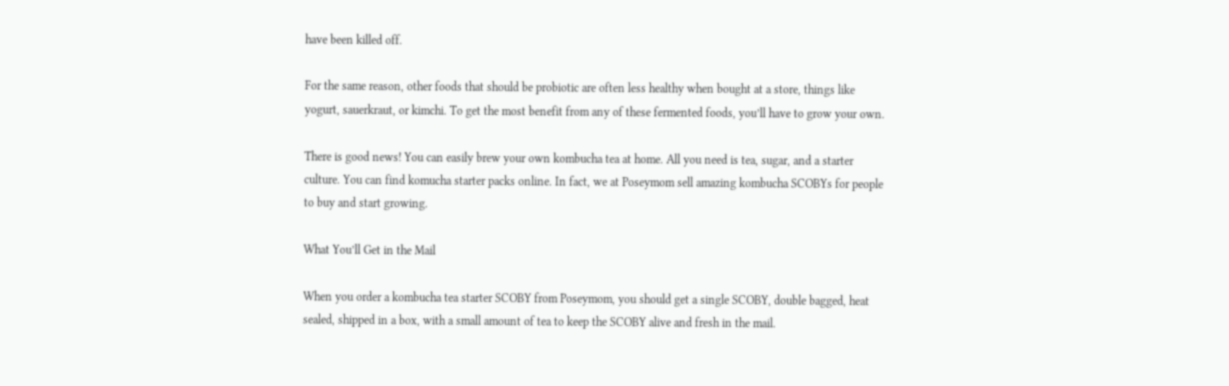have been killed off.

For the same reason, other foods that should be probiotic are often less healthy when bought at a store, things like yogurt, sauerkraut, or kimchi. To get the most benefit from any of these fermented foods, you’ll have to grow your own.

There is good news! You can easily brew your own kombucha tea at home. All you need is tea, sugar, and a starter culture. You can find komucha starter packs online. In fact, we at Poseymom sell amazing kombucha SCOBYs for people to buy and start growing.

What You’ll Get in the Mail

When you order a kombucha tea starter SCOBY from Poseymom, you should get a single SCOBY, double bagged, heat sealed, shipped in a box, with a small amount of tea to keep the SCOBY alive and fresh in the mail.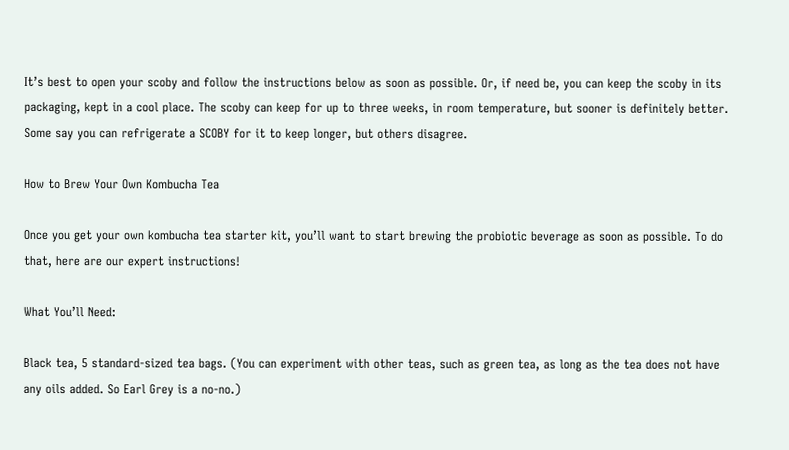It’s best to open your scoby and follow the instructions below as soon as possible. Or, if need be, you can keep the scoby in its packaging, kept in a cool place. The scoby can keep for up to three weeks, in room temperature, but sooner is definitely better. Some say you can refrigerate a SCOBY for it to keep longer, but others disagree.

How to Brew Your Own Kombucha Tea

Once you get your own kombucha tea starter kit, you’ll want to start brewing the probiotic beverage as soon as possible. To do that, here are our expert instructions!

What You’ll Need:

Black tea, 5 standard-sized tea bags. (You can experiment with other teas, such as green tea, as long as the tea does not have any oils added. So Earl Grey is a no-no.)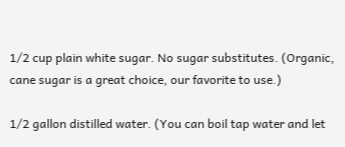1/2 cup plain white sugar. No sugar substitutes. (Organic, cane sugar is a great choice, our favorite to use.)

1/2 gallon distilled water. (You can boil tap water and let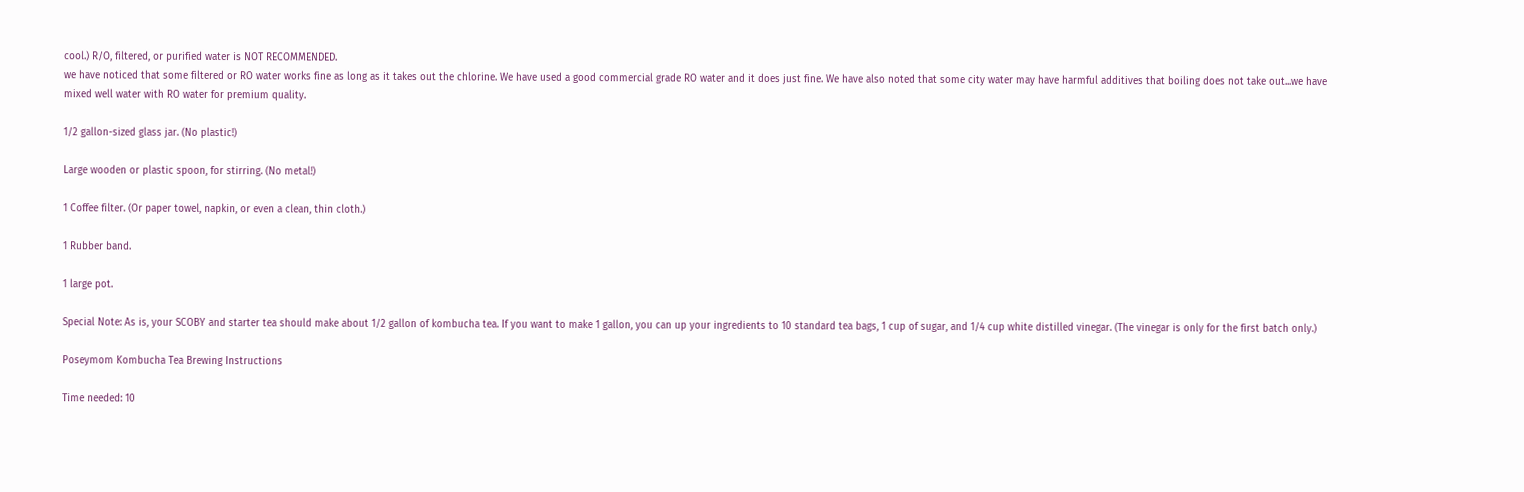cool.) R/O, filtered, or purified water is NOT RECOMMENDED.
we have noticed that some filtered or RO water works fine as long as it takes out the chlorine. We have used a good commercial grade RO water and it does just fine. We have also noted that some city water may have harmful additives that boiling does not take out...we have mixed well water with RO water for premium quality.

1/2 gallon-sized glass jar. (No plastic!)

Large wooden or plastic spoon, for stirring. (No metal!)

1 Coffee filter. (Or paper towel, napkin, or even a clean, thin cloth.)

1 Rubber band.

1 large pot.

Special Note: As is, your SCOBY and starter tea should make about 1/2 gallon of kombucha tea. If you want to make 1 gallon, you can up your ingredients to 10 standard tea bags, 1 cup of sugar, and 1/4 cup white distilled vinegar. (The vinegar is only for the first batch only.)

Poseymom Kombucha Tea Brewing Instructions

Time needed: 10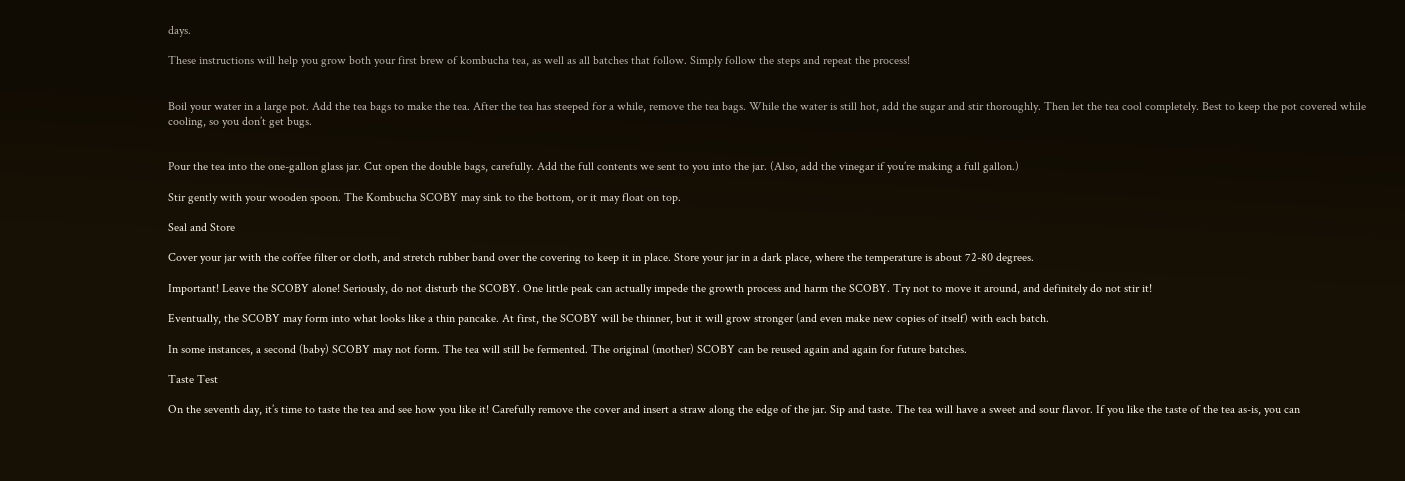days.

These instructions will help you grow both your first brew of kombucha tea, as well as all batches that follow. Simply follow the steps and repeat the process!


Boil your water in a large pot. Add the tea bags to make the tea. After the tea has steeped for a while, remove the tea bags. While the water is still hot, add the sugar and stir thoroughly. Then let the tea cool completely. Best to keep the pot covered while cooling, so you don’t get bugs.


Pour the tea into the one-gallon glass jar. Cut open the double bags, carefully. Add the full contents we sent to you into the jar. (Also, add the vinegar if you’re making a full gallon.)

Stir gently with your wooden spoon. The Kombucha SCOBY may sink to the bottom, or it may float on top.

Seal and Store

Cover your jar with the coffee filter or cloth, and stretch rubber band over the covering to keep it in place. Store your jar in a dark place, where the temperature is about 72-80 degrees.

Important! Leave the SCOBY alone! Seriously, do not disturb the SCOBY. One little peak can actually impede the growth process and harm the SCOBY. Try not to move it around, and definitely do not stir it!

Eventually, the SCOBY may form into what looks like a thin pancake. At first, the SCOBY will be thinner, but it will grow stronger (and even make new copies of itself) with each batch.

In some instances, a second (baby) SCOBY may not form. The tea will still be fermented. The original (mother) SCOBY can be reused again and again for future batches.

Taste Test

On the seventh day, it’s time to taste the tea and see how you like it! Carefully remove the cover and insert a straw along the edge of the jar. Sip and taste. The tea will have a sweet and sour flavor. If you like the taste of the tea as-is, you can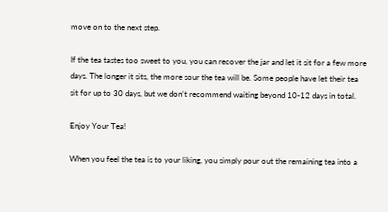move on to the next step.

If the tea tastes too sweet to you, you can recover the jar and let it sit for a few more days. The longer it sits, the more sour the tea will be. Some people have let their tea sit for up to 30 days, but we don’t recommend waiting beyond 10-12 days in total.

Enjoy Your Tea!

When you feel the tea is to your liking, you simply pour out the remaining tea into a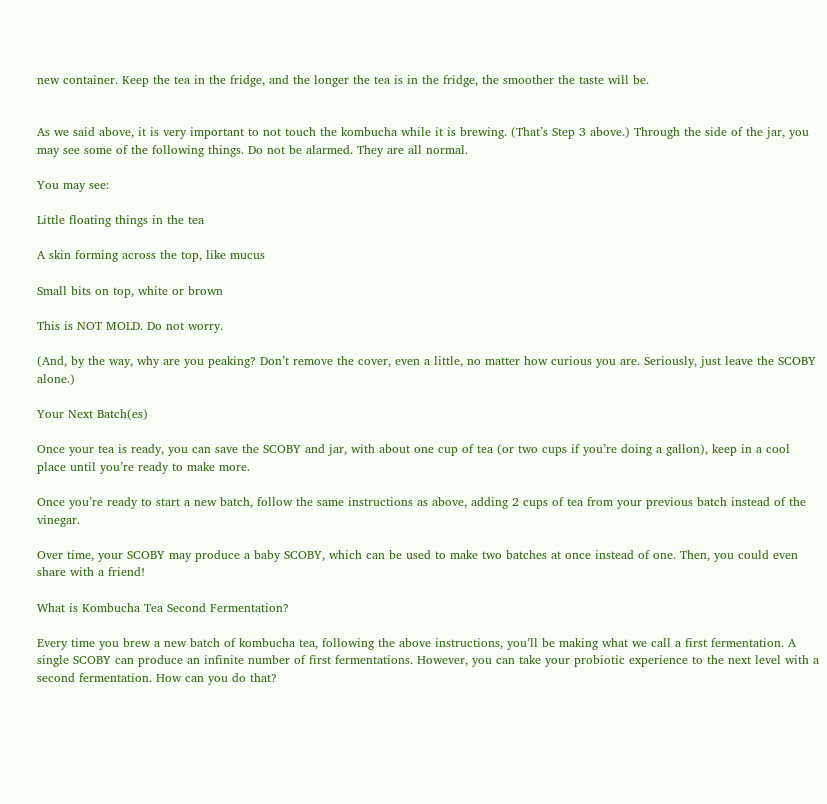new container. Keep the tea in the fridge, and the longer the tea is in the fridge, the smoother the taste will be.


As we said above, it is very important to not touch the kombucha while it is brewing. (That’s Step 3 above.) Through the side of the jar, you may see some of the following things. Do not be alarmed. They are all normal.

You may see:

Little floating things in the tea

A skin forming across the top, like mucus

Small bits on top, white or brown

This is NOT MOLD. Do not worry.

(And, by the way, why are you peaking? Don’t remove the cover, even a little, no matter how curious you are. Seriously, just leave the SCOBY alone.)

Your Next Batch(es)

Once your tea is ready, you can save the SCOBY and jar, with about one cup of tea (or two cups if you’re doing a gallon), keep in a cool place until you’re ready to make more.

Once you’re ready to start a new batch, follow the same instructions as above, adding 2 cups of tea from your previous batch instead of the vinegar.

Over time, your SCOBY may produce a baby SCOBY, which can be used to make two batches at once instead of one. Then, you could even share with a friend!

What is Kombucha Tea Second Fermentation?

Every time you brew a new batch of kombucha tea, following the above instructions, you’ll be making what we call a first fermentation. A single SCOBY can produce an infinite number of first fermentations. However, you can take your probiotic experience to the next level with a second fermentation. How can you do that?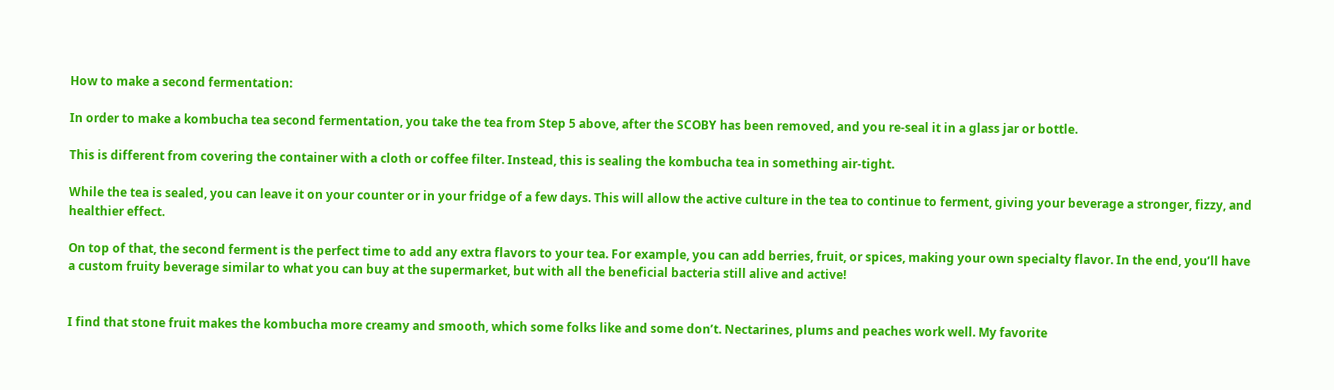How to make a second fermentation:

In order to make a kombucha tea second fermentation, you take the tea from Step 5 above, after the SCOBY has been removed, and you re-seal it in a glass jar or bottle.

This is different from covering the container with a cloth or coffee filter. Instead, this is sealing the kombucha tea in something air-tight.

While the tea is sealed, you can leave it on your counter or in your fridge of a few days. This will allow the active culture in the tea to continue to ferment, giving your beverage a stronger, fizzy, and healthier effect.

On top of that, the second ferment is the perfect time to add any extra flavors to your tea. For example, you can add berries, fruit, or spices, making your own specialty flavor. In the end, you’ll have a custom fruity beverage similar to what you can buy at the supermarket, but with all the beneficial bacteria still alive and active!


I find that stone fruit makes the kombucha more creamy and smooth, which some folks like and some don’t. Nectarines, plums and peaches work well. My favorite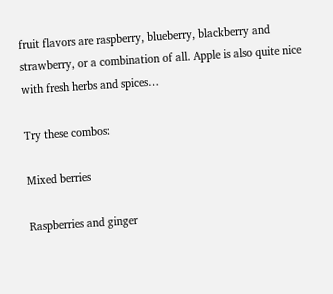fruit flavors are raspberry, blueberry, blackberry and strawberry, or a combination of all. Apple is also quite nice with fresh herbs and spices…

Try these combos:

Mixed berries

Raspberries and ginger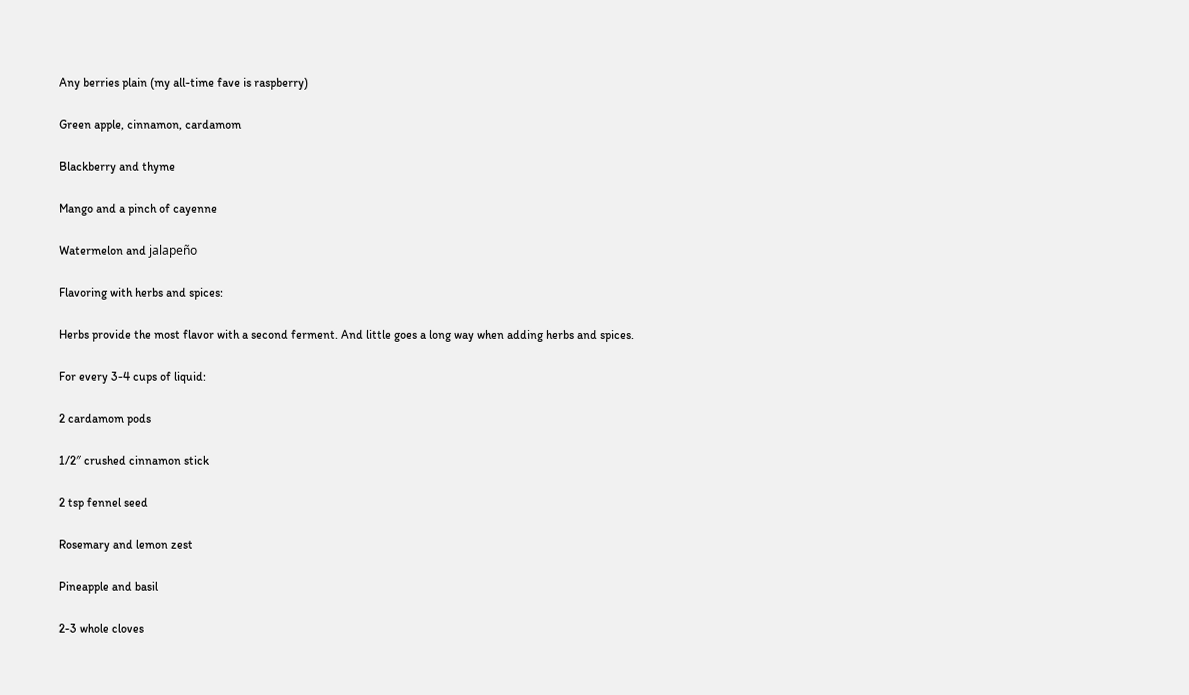Any berries plain (my all-time fave is raspberry)

Green apple, cinnamon, cardamom

Blackberry and thyme

Mango and a pinch of cayenne

Watermelon and jalapeño

Flavoring with herbs and spices:

Herbs provide the most flavor with a second ferment. And little goes a long way when adding herbs and spices.

For every 3-4 cups of liquid:

2 cardamom pods

1/2″ crushed cinnamon stick

2 tsp fennel seed

Rosemary and lemon zest

Pineapple and basil

2-3 whole cloves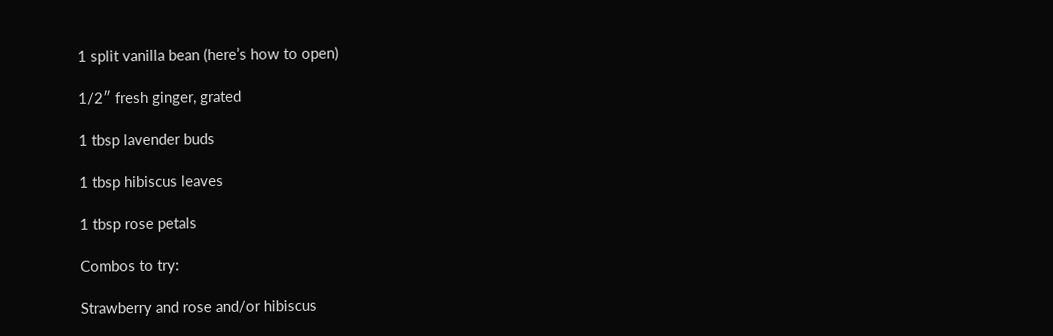1 split vanilla bean (here’s how to open)

1/2″ fresh ginger, grated

1 tbsp lavender buds

1 tbsp hibiscus leaves

1 tbsp rose petals

Combos to try:

Strawberry and rose and/or hibiscus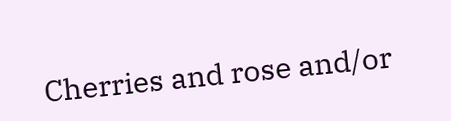Cherries and rose and/or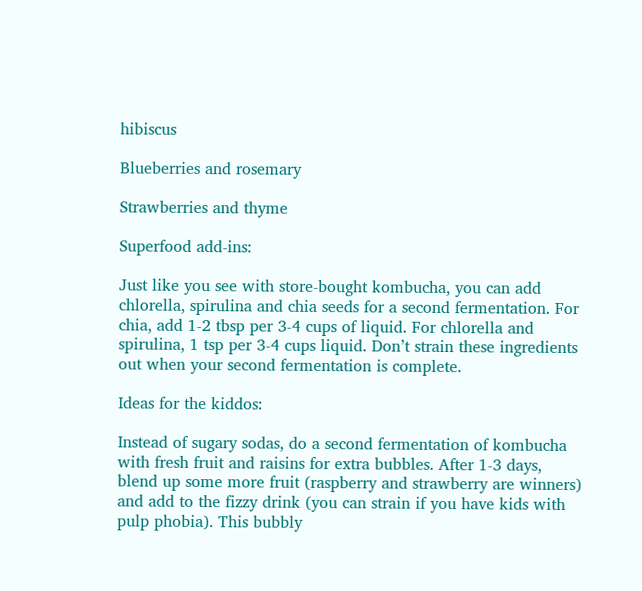hibiscus

Blueberries and rosemary

Strawberries and thyme

Superfood add-ins:

Just like you see with store-bought kombucha, you can add chlorella, spirulina and chia seeds for a second fermentation. For chia, add 1-2 tbsp per 3-4 cups of liquid. For chlorella and spirulina, 1 tsp per 3-4 cups liquid. Don’t strain these ingredients out when your second fermentation is complete.

Ideas for the kiddos:

Instead of sugary sodas, do a second fermentation of kombucha with fresh fruit and raisins for extra bubbles. After 1-3 days, blend up some more fruit (raspberry and strawberry are winners) and add to the fizzy drink (you can strain if you have kids with pulp phobia). This bubbly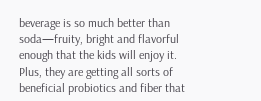beverage is so much better than soda—fruity, bright and flavorful enough that the kids will enjoy it. Plus, they are getting all sorts of beneficial probiotics and fiber that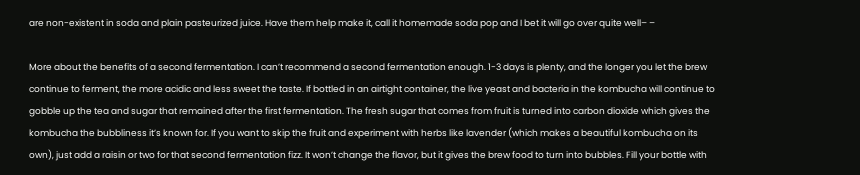are non-existent in soda and plain pasteurized juice. Have them help make it, call it homemade soda pop and I bet it will go over quite well– –

More about the benefits of a second fermentation. I can’t recommend a second fermentation enough. 1-3 days is plenty, and the longer you let the brew continue to ferment, the more acidic and less sweet the taste. If bottled in an airtight container, the live yeast and bacteria in the kombucha will continue to gobble up the tea and sugar that remained after the first fermentation. The fresh sugar that comes from fruit is turned into carbon dioxide which gives the kombucha the bubbliness it’s known for. If you want to skip the fruit and experiment with herbs like lavender (which makes a beautiful kombucha on its own), just add a raisin or two for that second fermentation fizz. It won’t change the flavor, but it gives the brew food to turn into bubbles. Fill your bottle with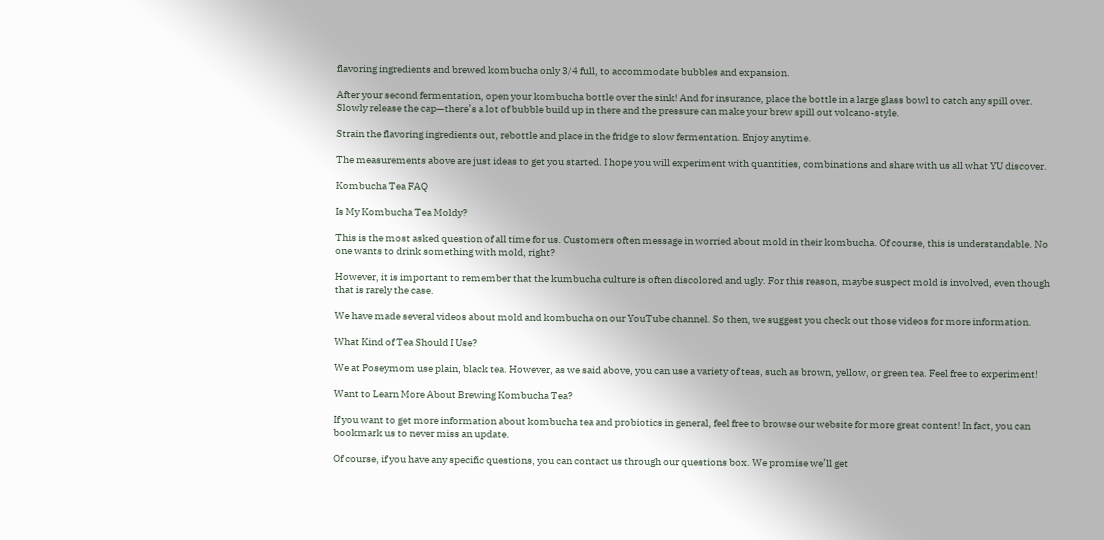flavoring ingredients and brewed kombucha only 3/4 full, to accommodate bubbles and expansion.

After your second fermentation, open your kombucha bottle over the sink! And for insurance, place the bottle in a large glass bowl to catch any spill over. Slowly release the cap—there’s a lot of bubble build up in there and the pressure can make your brew spill out volcano-style.

Strain the flavoring ingredients out, rebottle and place in the fridge to slow fermentation. Enjoy anytime.

The measurements above are just ideas to get you started. I hope you will experiment with quantities, combinations and share with us all what YU discover.

Kombucha Tea FAQ

Is My Kombucha Tea Moldy?

This is the most asked question of all time for us. Customers often message in worried about mold in their kombucha. Of course, this is understandable. No one wants to drink something with mold, right?

However, it is important to remember that the kumbucha culture is often discolored and ugly. For this reason, maybe suspect mold is involved, even though that is rarely the case.

We have made several videos about mold and kombucha on our YouTube channel. So then, we suggest you check out those videos for more information.

What Kind of Tea Should I Use?

We at Poseymom use plain, black tea. However, as we said above, you can use a variety of teas, such as brown, yellow, or green tea. Feel free to experiment!

Want to Learn More About Brewing Kombucha Tea?

If you want to get more information about kombucha tea and probiotics in general, feel free to browse our website for more great content! In fact, you can bookmark us to never miss an update.

Of course, if you have any specific questions, you can contact us through our questions box. We promise we’ll get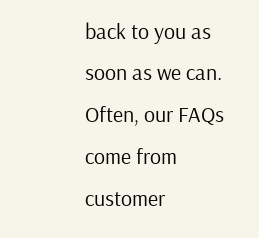back to you as soon as we can. Often, our FAQs come from customer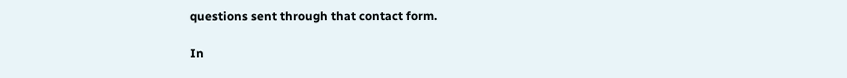questions sent through that contact form.

In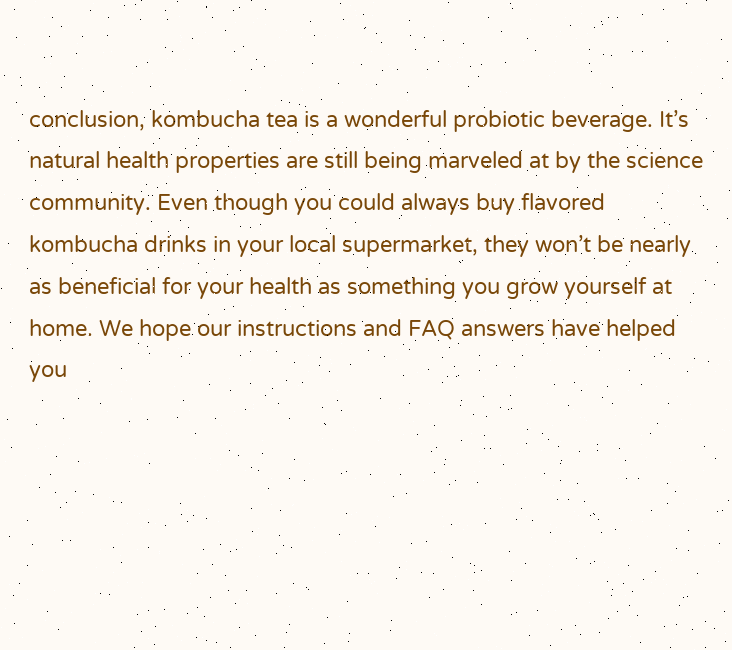conclusion, kombucha tea is a wonderful probiotic beverage. It’s natural health properties are still being marveled at by the science community. Even though you could always buy flavored kombucha drinks in your local supermarket, they won’t be nearly as beneficial for your health as something you grow yourself at home. We hope our instructions and FAQ answers have helped you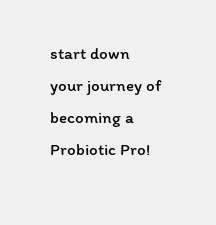start down your journey of becoming a Probiotic Pro!